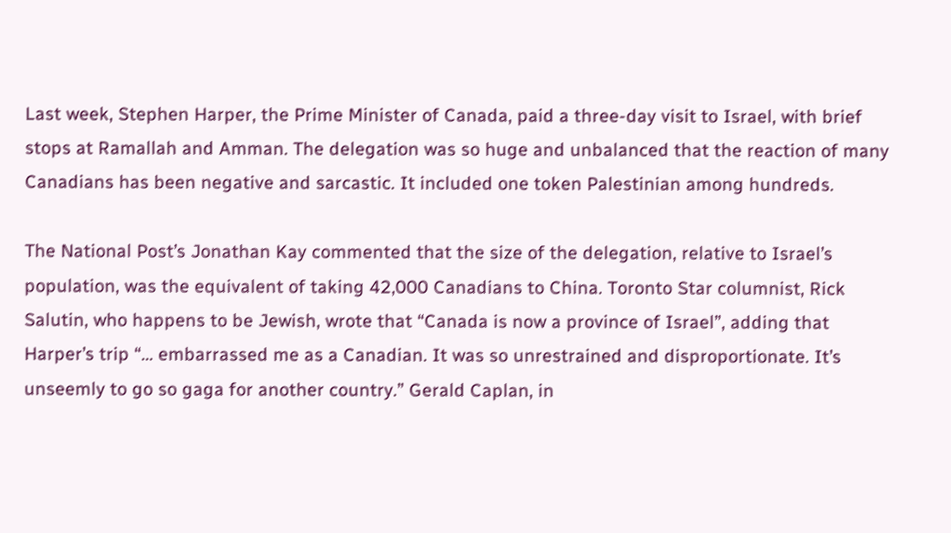Last week, Stephen Harper, the Prime Minister of Canada, paid a three-day visit to Israel, with brief stops at Ramallah and Amman. The delegation was so huge and unbalanced that the reaction of many Canadians has been negative and sarcastic. It included one token Palestinian among hundreds.

The National Post’s Jonathan Kay commented that the size of the delegation, relative to Israel’s population, was the equivalent of taking 42,000 Canadians to China. Toronto Star columnist, Rick Salutin, who happens to be Jewish, wrote that “Canada is now a province of Israel”, adding that Harper’s trip “... embarrassed me as a Canadian. It was so unrestrained and disproportionate. It’s unseemly to go so gaga for another country.” Gerald Caplan, in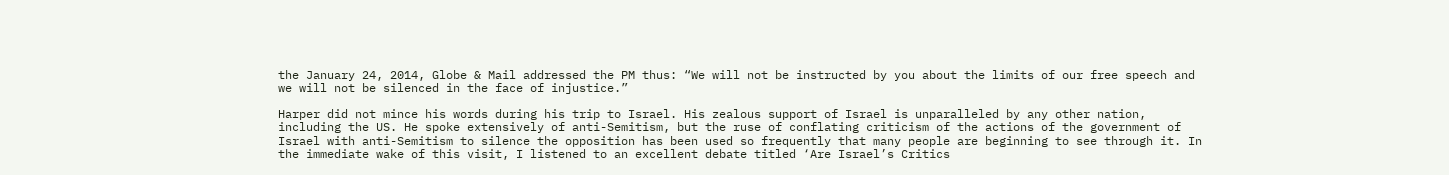the January 24, 2014, Globe & Mail addressed the PM thus: “We will not be instructed by you about the limits of our free speech and we will not be silenced in the face of injustice.”

Harper did not mince his words during his trip to Israel. His zealous support of Israel is unparalleled by any other nation, including the US. He spoke extensively of anti-Semitism, but the ruse of conflating criticism of the actions of the government of Israel with anti-Semitism to silence the opposition has been used so frequently that many people are beginning to see through it. In the immediate wake of this visit, I listened to an excellent debate titled ‘Are Israel’s Critics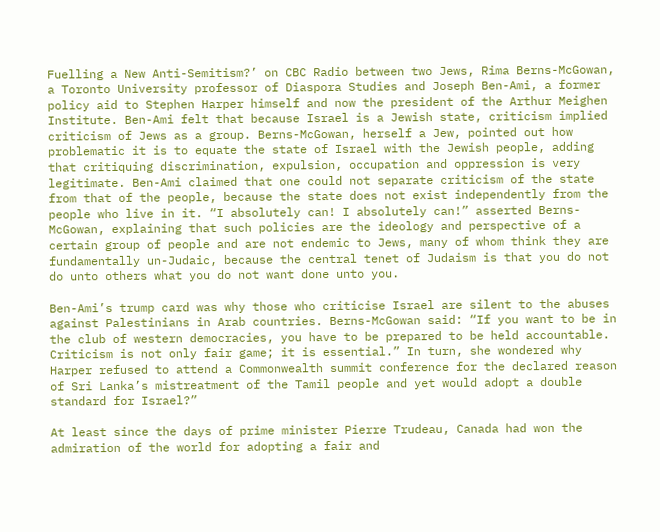Fuelling a New Anti-Semitism?’ on CBC Radio between two Jews, Rima Berns-McGowan, a Toronto University professor of Diaspora Studies and Joseph Ben-Ami, a former policy aid to Stephen Harper himself and now the president of the Arthur Meighen Institute. Ben-Ami felt that because Israel is a Jewish state, criticism implied criticism of Jews as a group. Berns-McGowan, herself a Jew, pointed out how problematic it is to equate the state of Israel with the Jewish people, adding that critiquing discrimination, expulsion, occupation and oppression is very legitimate. Ben-Ami claimed that one could not separate criticism of the state from that of the people, because the state does not exist independently from the people who live in it. “I absolutely can! I absolutely can!” asserted Berns-McGowan, explaining that such policies are the ideology and perspective of a certain group of people and are not endemic to Jews, many of whom think they are fundamentally un-Judaic, because the central tenet of Judaism is that you do not do unto others what you do not want done unto you.

Ben-Ami’s trump card was why those who criticise Israel are silent to the abuses against Palestinians in Arab countries. Berns-McGowan said: “If you want to be in the club of western democracies, you have to be prepared to be held accountable. Criticism is not only fair game; it is essential.” In turn, she wondered why Harper refused to attend a Commonwealth summit conference for the declared reason of Sri Lanka’s mistreatment of the Tamil people and yet would adopt a double standard for Israel?”

At least since the days of prime minister Pierre Trudeau, Canada had won the admiration of the world for adopting a fair and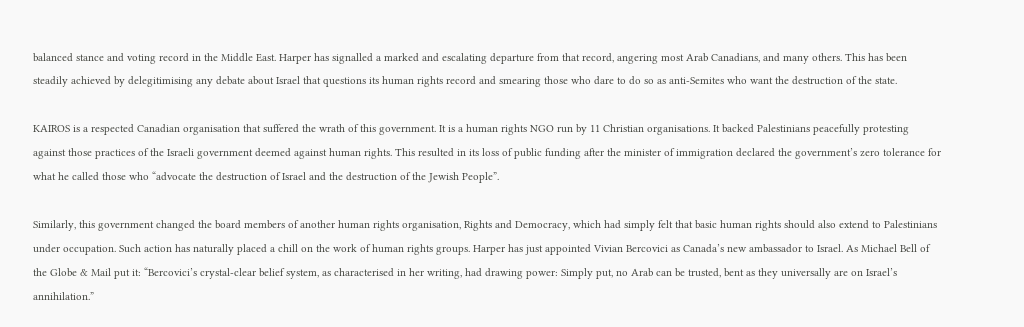balanced stance and voting record in the Middle East. Harper has signalled a marked and escalating departure from that record, angering most Arab Canadians, and many others. This has been steadily achieved by delegitimising any debate about Israel that questions its human rights record and smearing those who dare to do so as anti-Semites who want the destruction of the state.

KAIROS is a respected Canadian organisation that suffered the wrath of this government. It is a human rights NGO run by 11 Christian organisations. It backed Palestinians peacefully protesting against those practices of the Israeli government deemed against human rights. This resulted in its loss of public funding after the minister of immigration declared the government’s zero tolerance for what he called those who “advocate the destruction of Israel and the destruction of the Jewish People”.

Similarly, this government changed the board members of another human rights organisation, Rights and Democracy, which had simply felt that basic human rights should also extend to Palestinians under occupation. Such action has naturally placed a chill on the work of human rights groups. Harper has just appointed Vivian Bercovici as Canada’s new ambassador to Israel. As Michael Bell of the Globe & Mail put it: “Bercovici’s crystal-clear belief system, as characterised in her writing, had drawing power: Simply put, no Arab can be trusted, bent as they universally are on Israel’s annihilation.”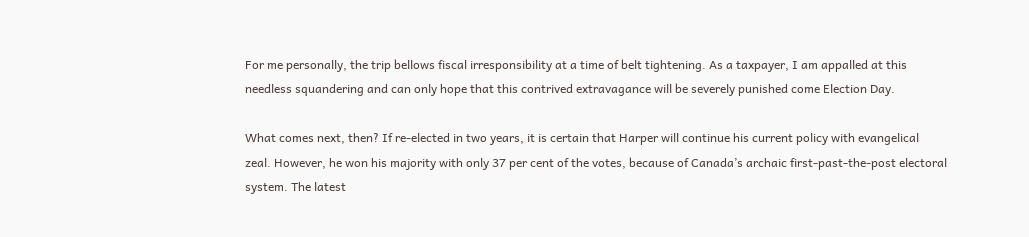For me personally, the trip bellows fiscal irresponsibility at a time of belt tightening. As a taxpayer, I am appalled at this needless squandering and can only hope that this contrived extravagance will be severely punished come Election Day.

What comes next, then? If re-elected in two years, it is certain that Harper will continue his current policy with evangelical zeal. However, he won his majority with only 37 per cent of the votes, because of Canada’s archaic first-past-the-post electoral system. The latest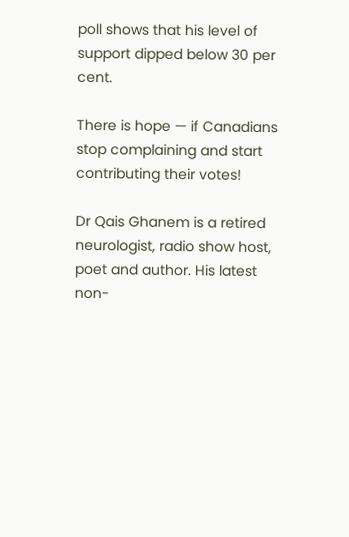poll shows that his level of support dipped below 30 per cent.

There is hope — if Canadians stop complaining and start contributing their votes!

Dr Qais Ghanem is a retired neurologist, radio show host, poet and author. His latest non-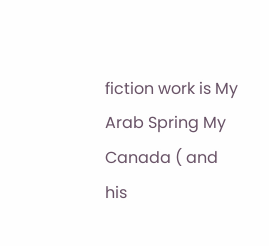fiction work is My Arab Spring My Canada ( and his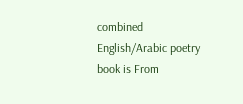combined English/Arabic poetry book is From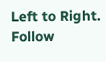Left to Right. Follow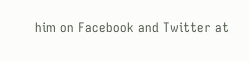him on Facebook and Twitter at